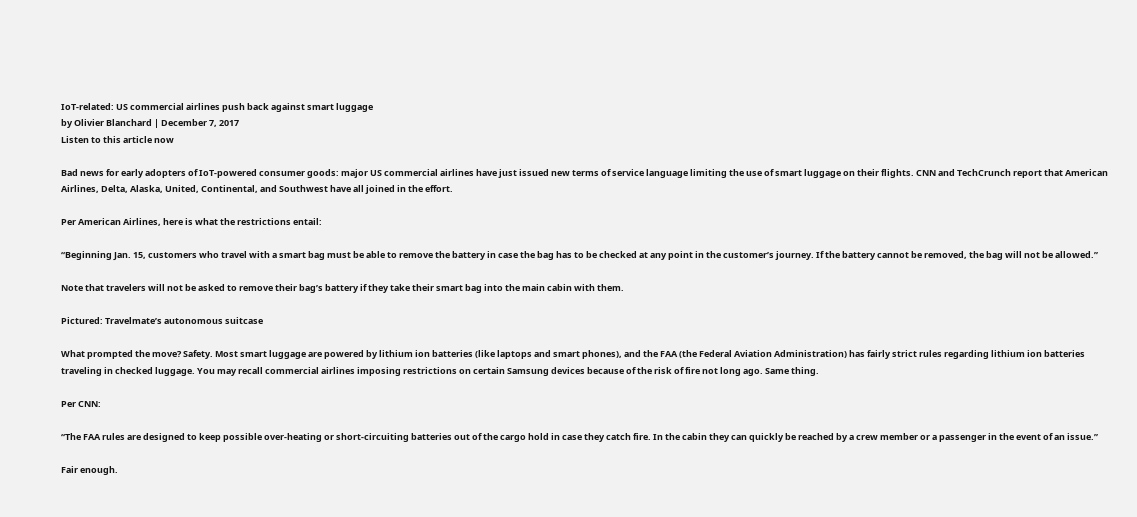IoT-related: US commercial airlines push back against smart luggage
by Olivier Blanchard | December 7, 2017
Listen to this article now

Bad news for early adopters of IoT-powered consumer goods: major US commercial airlines have just issued new terms of service language limiting the use of smart luggage on their flights. CNN and TechCrunch report that American Airlines, Delta, Alaska, United, Continental, and Southwest have all joined in the effort.

Per American Airlines, here is what the restrictions entail:

“Beginning Jan. 15, customers who travel with a smart bag must be able to remove the battery in case the bag has to be checked at any point in the customer’s journey. If the battery cannot be removed, the bag will not be allowed.”

Note that travelers will not be asked to remove their bag’s battery if they take their smart bag into the main cabin with them.

Pictured: Travelmate’s autonomous suitcase

What prompted the move? Safety. Most smart luggage are powered by lithium ion batteries (like laptops and smart phones), and the FAA (the Federal Aviation Administration) has fairly strict rules regarding lithium ion batteries traveling in checked luggage. You may recall commercial airlines imposing restrictions on certain Samsung devices because of the risk of fire not long ago. Same thing.

Per CNN:

“The FAA rules are designed to keep possible over-heating or short-circuiting batteries out of the cargo hold in case they catch fire. In the cabin they can quickly be reached by a crew member or a passenger in the event of an issue.”

Fair enough.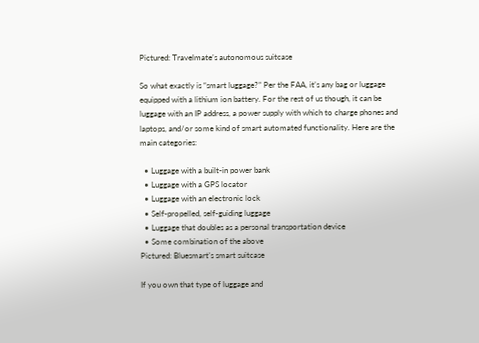Pictured: Travelmate’s autonomous suitcase

So what exactly is “smart luggage?” Per the FAA, it’s any bag or luggage equipped with a lithium ion battery. For the rest of us though, it can be luggage with an IP address, a power supply with which to charge phones and laptops, and/or some kind of smart automated functionality. Here are the main categories:

  • Luggage with a built-in power bank
  • Luggage with a GPS locator
  • Luggage with an electronic lock
  • Self-propelled, self-guiding luggage
  • Luggage that doubles as a personal transportation device
  • Some combination of the above
Pictured: Bluesmart’s smart suitcase

If you own that type of luggage and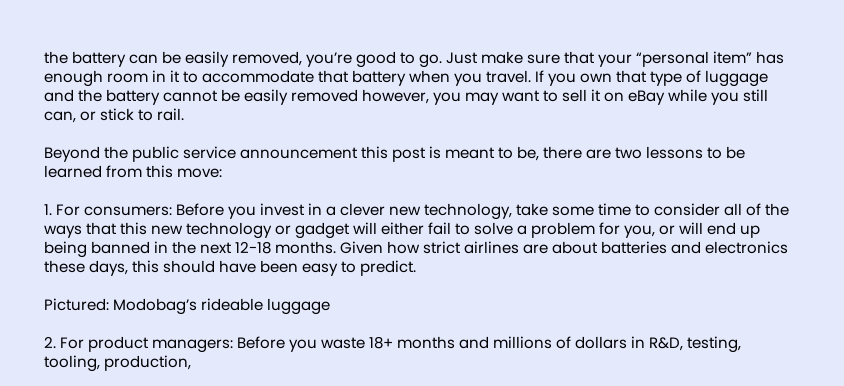the battery can be easily removed, you’re good to go. Just make sure that your “personal item” has enough room in it to accommodate that battery when you travel. If you own that type of luggage and the battery cannot be easily removed however, you may want to sell it on eBay while you still can, or stick to rail.

Beyond the public service announcement this post is meant to be, there are two lessons to be learned from this move:

1. For consumers: Before you invest in a clever new technology, take some time to consider all of the ways that this new technology or gadget will either fail to solve a problem for you, or will end up being banned in the next 12-18 months. Given how strict airlines are about batteries and electronics these days, this should have been easy to predict.

Pictured: Modobag’s rideable luggage

2. For product managers: Before you waste 18+ months and millions of dollars in R&D, testing, tooling, production,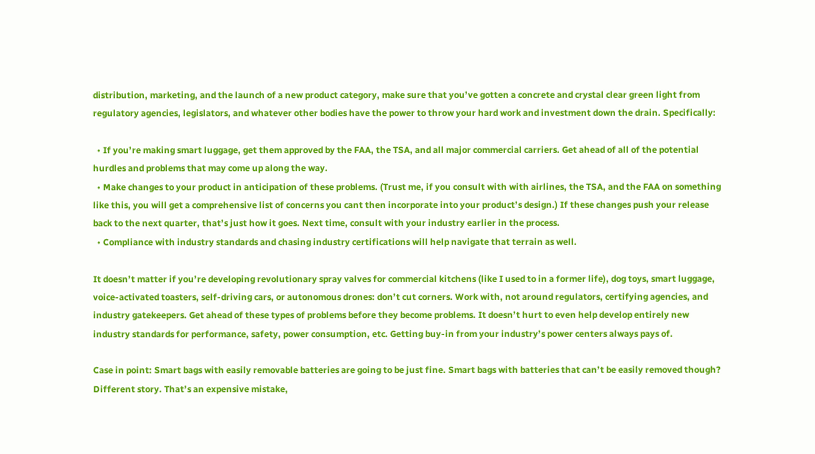distribution, marketing, and the launch of a new product category, make sure that you’ve gotten a concrete and crystal clear green light from regulatory agencies, legislators, and whatever other bodies have the power to throw your hard work and investment down the drain. Specifically:

  • If you’re making smart luggage, get them approved by the FAA, the TSA, and all major commercial carriers. Get ahead of all of the potential hurdles and problems that may come up along the way.
  • Make changes to your product in anticipation of these problems. (Trust me, if you consult with with airlines, the TSA, and the FAA on something like this, you will get a comprehensive list of concerns you cant then incorporate into your product’s design.) If these changes push your release back to the next quarter, that’s just how it goes. Next time, consult with your industry earlier in the process.
  • Compliance with industry standards and chasing industry certifications will help navigate that terrain as well.

It doesn’t matter if you’re developing revolutionary spray valves for commercial kitchens (like I used to in a former life), dog toys, smart luggage, voice-activated toasters, self-driving cars, or autonomous drones: don’t cut corners. Work with, not around regulators, certifying agencies, and industry gatekeepers. Get ahead of these types of problems before they become problems. It doesn’t hurt to even help develop entirely new industry standards for performance, safety, power consumption, etc. Getting buy-in from your industry’s power centers always pays of.

Case in point: Smart bags with easily removable batteries are going to be just fine. Smart bags with batteries that can’t be easily removed though? Different story. That’s an expensive mistake,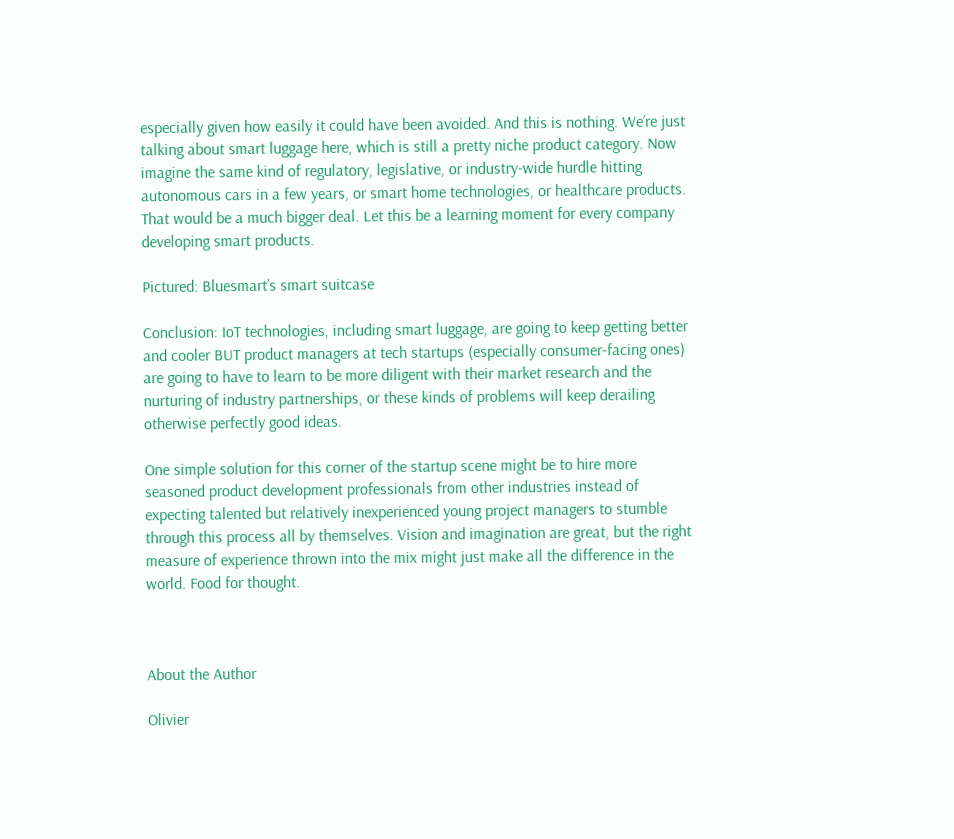especially given how easily it could have been avoided. And this is nothing. We’re just talking about smart luggage here, which is still a pretty niche product category. Now imagine the same kind of regulatory, legislative, or industry-wide hurdle hitting autonomous cars in a few years, or smart home technologies, or healthcare products. That would be a much bigger deal. Let this be a learning moment for every company developing smart products.

Pictured: Bluesmart’s smart suitcase

Conclusion: IoT technologies, including smart luggage, are going to keep getting better and cooler BUT product managers at tech startups (especially consumer-facing ones) are going to have to learn to be more diligent with their market research and the nurturing of industry partnerships, or these kinds of problems will keep derailing otherwise perfectly good ideas.

One simple solution for this corner of the startup scene might be to hire more seasoned product development professionals from other industries instead of expecting talented but relatively inexperienced young project managers to stumble through this process all by themselves. Vision and imagination are great, but the right measure of experience thrown into the mix might just make all the difference in the world. Food for thought.



About the Author

Olivier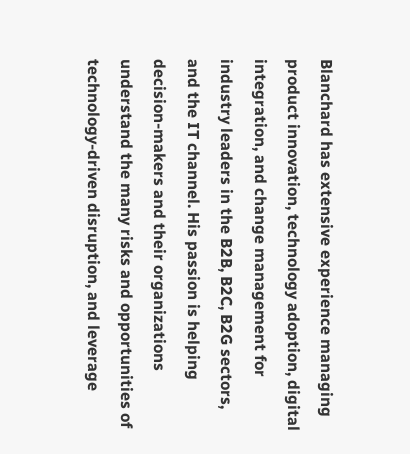Blanchard has extensive experience managing product innovation, technology adoption, digital integration, and change management for industry leaders in the B2B, B2C, B2G sectors, and the IT channel. His passion is helping decision-makers and their organizations understand the many risks and opportunities of technology-driven disruption, and leverage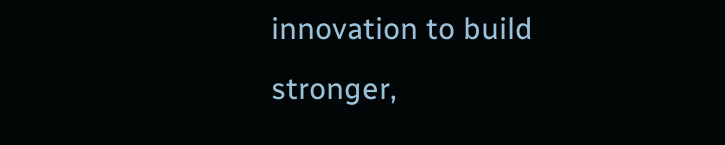innovation to build stronger,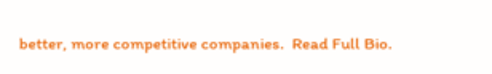better, more competitive companies.  Read Full Bio.